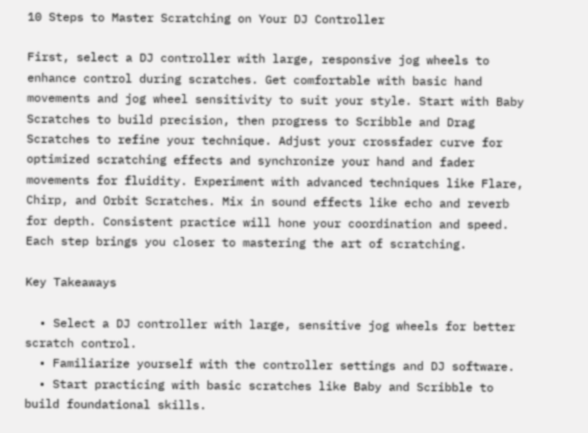10 Steps to Master Scratching on Your DJ Controller

First, select a DJ controller with large, responsive jog wheels to enhance control during scratches. Get comfortable with basic hand movements and jog wheel sensitivity to suit your style. Start with Baby Scratches to build precision, then progress to Scribble and Drag Scratches to refine your technique. Adjust your crossfader curve for optimized scratching effects and synchronize your hand and fader movements for fluidity. Experiment with advanced techniques like Flare, Chirp, and Orbit Scratches. Mix in sound effects like echo and reverb for depth. Consistent practice will hone your coordination and speed. Each step brings you closer to mastering the art of scratching.

Key Takeaways

  • Select a DJ controller with large, sensitive jog wheels for better scratch control.
  • Familiarize yourself with the controller settings and DJ software.
  • Start practicing with basic scratches like Baby and Scribble to build foundational skills.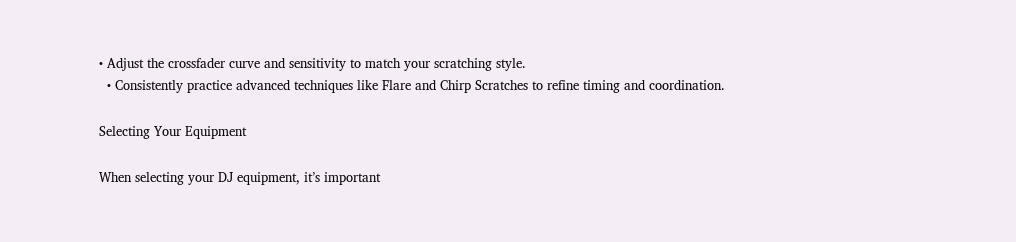• Adjust the crossfader curve and sensitivity to match your scratching style.
  • Consistently practice advanced techniques like Flare and Chirp Scratches to refine timing and coordination.

Selecting Your Equipment

When selecting your DJ equipment, it’s important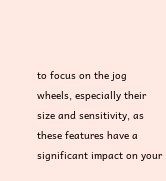to focus on the jog wheels, especially their size and sensitivity, as these features have a significant impact on your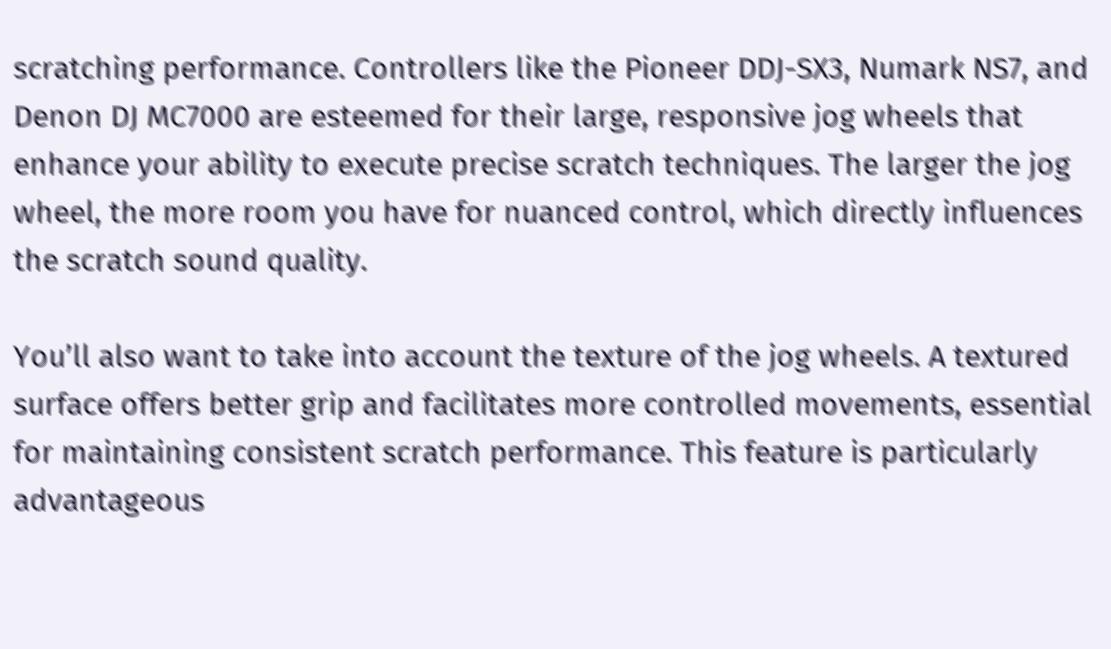scratching performance. Controllers like the Pioneer DDJ-SX3, Numark NS7, and Denon DJ MC7000 are esteemed for their large, responsive jog wheels that enhance your ability to execute precise scratch techniques. The larger the jog wheel, the more room you have for nuanced control, which directly influences the scratch sound quality.

You’ll also want to take into account the texture of the jog wheels. A textured surface offers better grip and facilitates more controlled movements, essential for maintaining consistent scratch performance. This feature is particularly advantageous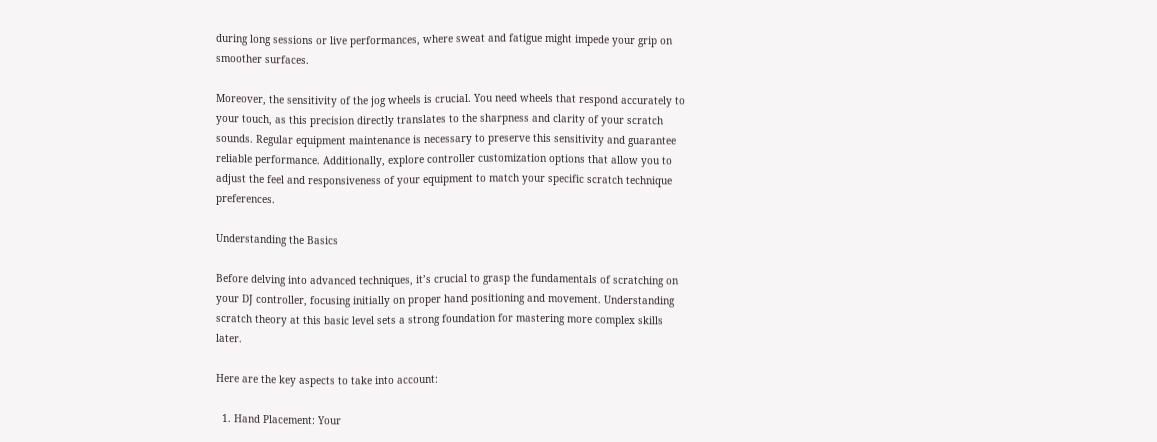during long sessions or live performances, where sweat and fatigue might impede your grip on smoother surfaces.

Moreover, the sensitivity of the jog wheels is crucial. You need wheels that respond accurately to your touch, as this precision directly translates to the sharpness and clarity of your scratch sounds. Regular equipment maintenance is necessary to preserve this sensitivity and guarantee reliable performance. Additionally, explore controller customization options that allow you to adjust the feel and responsiveness of your equipment to match your specific scratch technique preferences.

Understanding the Basics

Before delving into advanced techniques, it’s crucial to grasp the fundamentals of scratching on your DJ controller, focusing initially on proper hand positioning and movement. Understanding scratch theory at this basic level sets a strong foundation for mastering more complex skills later.

Here are the key aspects to take into account:

  1. Hand Placement: Your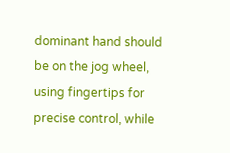dominant hand should be on the jog wheel, using fingertips for precise control, while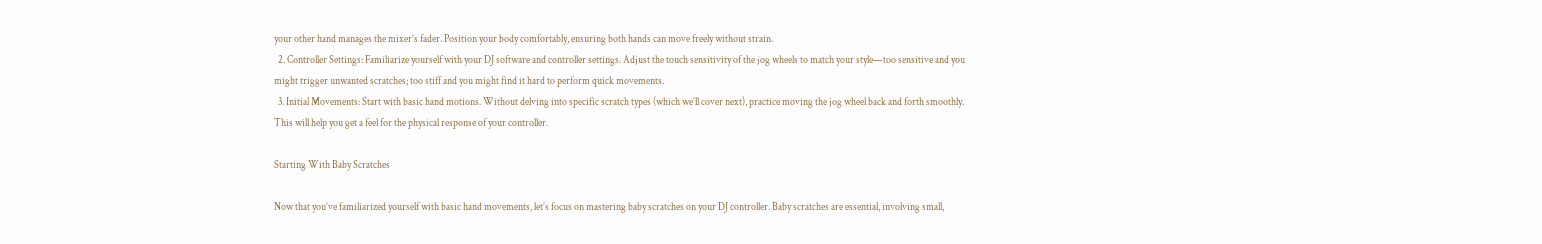your other hand manages the mixer’s fader. Position your body comfortably, ensuring both hands can move freely without strain.
  2. Controller Settings: Familiarize yourself with your DJ software and controller settings. Adjust the touch sensitivity of the jog wheels to match your style—too sensitive and you might trigger unwanted scratches; too stiff and you might find it hard to perform quick movements.
  3. Initial Movements: Start with basic hand motions. Without delving into specific scratch types (which we’ll cover next), practice moving the jog wheel back and forth smoothly. This will help you get a feel for the physical response of your controller.

Starting With Baby Scratches

Now that you’ve familiarized yourself with basic hand movements, let’s focus on mastering baby scratches on your DJ controller. Baby scratches are essential, involving small,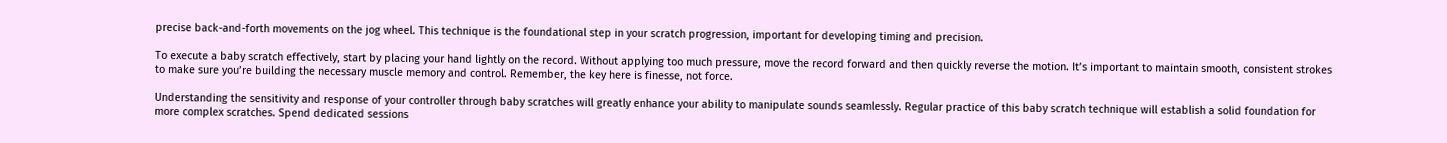precise back-and-forth movements on the jog wheel. This technique is the foundational step in your scratch progression, important for developing timing and precision.

To execute a baby scratch effectively, start by placing your hand lightly on the record. Without applying too much pressure, move the record forward and then quickly reverse the motion. It’s important to maintain smooth, consistent strokes to make sure you’re building the necessary muscle memory and control. Remember, the key here is finesse, not force.

Understanding the sensitivity and response of your controller through baby scratches will greatly enhance your ability to manipulate sounds seamlessly. Regular practice of this baby scratch technique will establish a solid foundation for more complex scratches. Spend dedicated sessions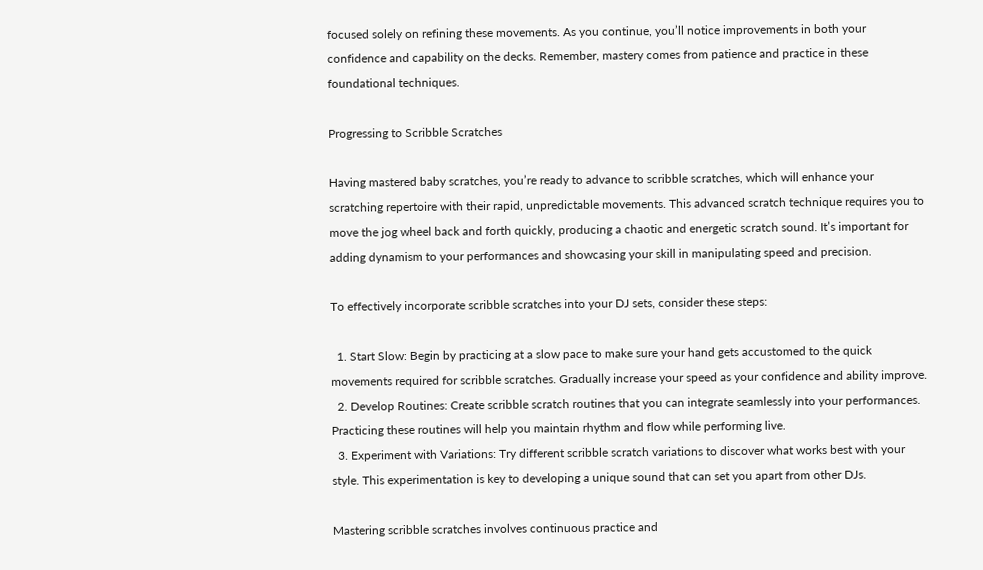focused solely on refining these movements. As you continue, you’ll notice improvements in both your confidence and capability on the decks. Remember, mastery comes from patience and practice in these foundational techniques.

Progressing to Scribble Scratches

Having mastered baby scratches, you’re ready to advance to scribble scratches, which will enhance your scratching repertoire with their rapid, unpredictable movements. This advanced scratch technique requires you to move the jog wheel back and forth quickly, producing a chaotic and energetic scratch sound. It’s important for adding dynamism to your performances and showcasing your skill in manipulating speed and precision.

To effectively incorporate scribble scratches into your DJ sets, consider these steps:

  1. Start Slow: Begin by practicing at a slow pace to make sure your hand gets accustomed to the quick movements required for scribble scratches. Gradually increase your speed as your confidence and ability improve.
  2. Develop Routines: Create scribble scratch routines that you can integrate seamlessly into your performances. Practicing these routines will help you maintain rhythm and flow while performing live.
  3. Experiment with Variations: Try different scribble scratch variations to discover what works best with your style. This experimentation is key to developing a unique sound that can set you apart from other DJs.

Mastering scribble scratches involves continuous practice and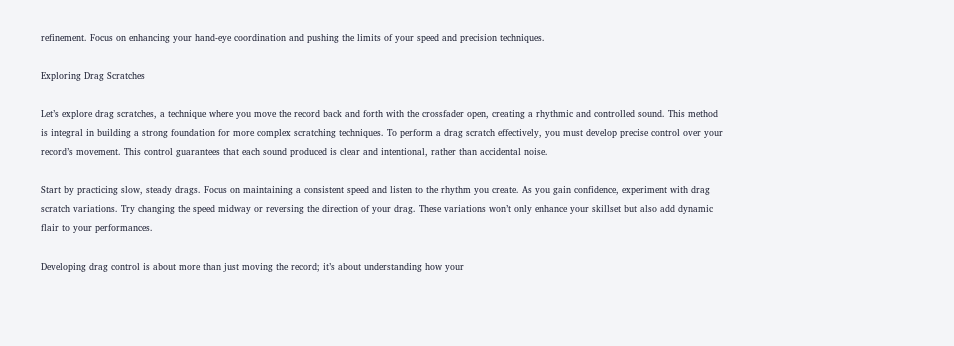refinement. Focus on enhancing your hand-eye coordination and pushing the limits of your speed and precision techniques.

Exploring Drag Scratches

Let’s explore drag scratches, a technique where you move the record back and forth with the crossfader open, creating a rhythmic and controlled sound. This method is integral in building a strong foundation for more complex scratching techniques. To perform a drag scratch effectively, you must develop precise control over your record’s movement. This control guarantees that each sound produced is clear and intentional, rather than accidental noise.

Start by practicing slow, steady drags. Focus on maintaining a consistent speed and listen to the rhythm you create. As you gain confidence, experiment with drag scratch variations. Try changing the speed midway or reversing the direction of your drag. These variations won’t only enhance your skillset but also add dynamic flair to your performances.

Developing drag control is about more than just moving the record; it’s about understanding how your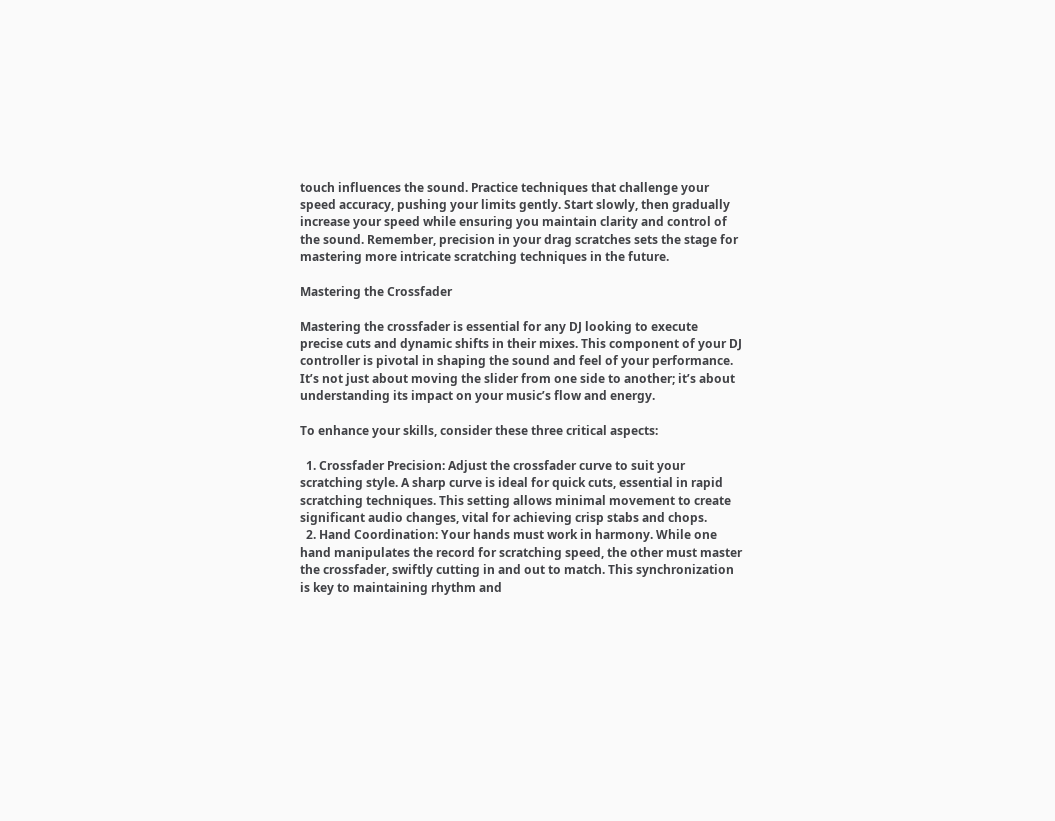touch influences the sound. Practice techniques that challenge your speed accuracy, pushing your limits gently. Start slowly, then gradually increase your speed while ensuring you maintain clarity and control of the sound. Remember, precision in your drag scratches sets the stage for mastering more intricate scratching techniques in the future.

Mastering the Crossfader

Mastering the crossfader is essential for any DJ looking to execute precise cuts and dynamic shifts in their mixes. This component of your DJ controller is pivotal in shaping the sound and feel of your performance. It’s not just about moving the slider from one side to another; it’s about understanding its impact on your music’s flow and energy.

To enhance your skills, consider these three critical aspects:

  1. Crossfader Precision: Adjust the crossfader curve to suit your scratching style. A sharp curve is ideal for quick cuts, essential in rapid scratching techniques. This setting allows minimal movement to create significant audio changes, vital for achieving crisp stabs and chops.
  2. Hand Coordination: Your hands must work in harmony. While one hand manipulates the record for scratching speed, the other must master the crossfader, swiftly cutting in and out to match. This synchronization is key to maintaining rhythm and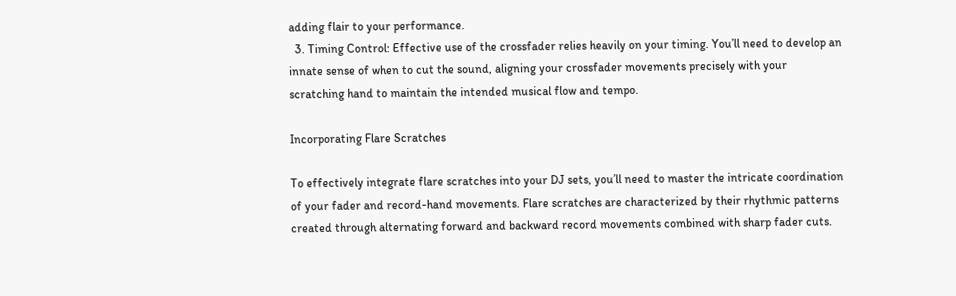adding flair to your performance.
  3. Timing Control: Effective use of the crossfader relies heavily on your timing. You’ll need to develop an innate sense of when to cut the sound, aligning your crossfader movements precisely with your scratching hand to maintain the intended musical flow and tempo.

Incorporating Flare Scratches

To effectively integrate flare scratches into your DJ sets, you’ll need to master the intricate coordination of your fader and record-hand movements. Flare scratches are characterized by their rhythmic patterns created through alternating forward and backward record movements combined with sharp fader cuts.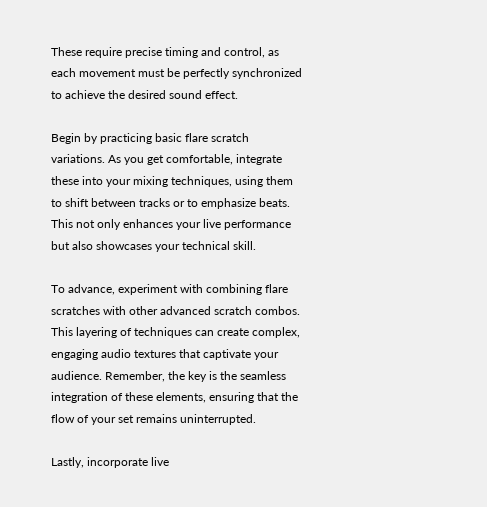These require precise timing and control, as each movement must be perfectly synchronized to achieve the desired sound effect.

Begin by practicing basic flare scratch variations. As you get comfortable, integrate these into your mixing techniques, using them to shift between tracks or to emphasize beats. This not only enhances your live performance but also showcases your technical skill.

To advance, experiment with combining flare scratches with other advanced scratch combos. This layering of techniques can create complex, engaging audio textures that captivate your audience. Remember, the key is the seamless integration of these elements, ensuring that the flow of your set remains uninterrupted.

Lastly, incorporate live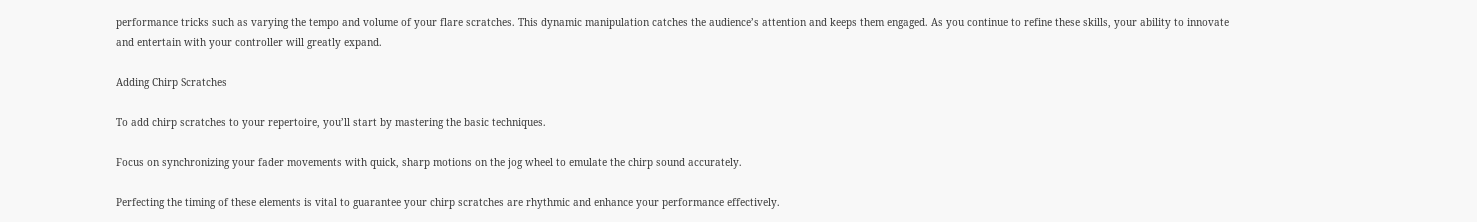performance tricks such as varying the tempo and volume of your flare scratches. This dynamic manipulation catches the audience’s attention and keeps them engaged. As you continue to refine these skills, your ability to innovate and entertain with your controller will greatly expand.

Adding Chirp Scratches

To add chirp scratches to your repertoire, you’ll start by mastering the basic techniques.

Focus on synchronizing your fader movements with quick, sharp motions on the jog wheel to emulate the chirp sound accurately.

Perfecting the timing of these elements is vital to guarantee your chirp scratches are rhythmic and enhance your performance effectively.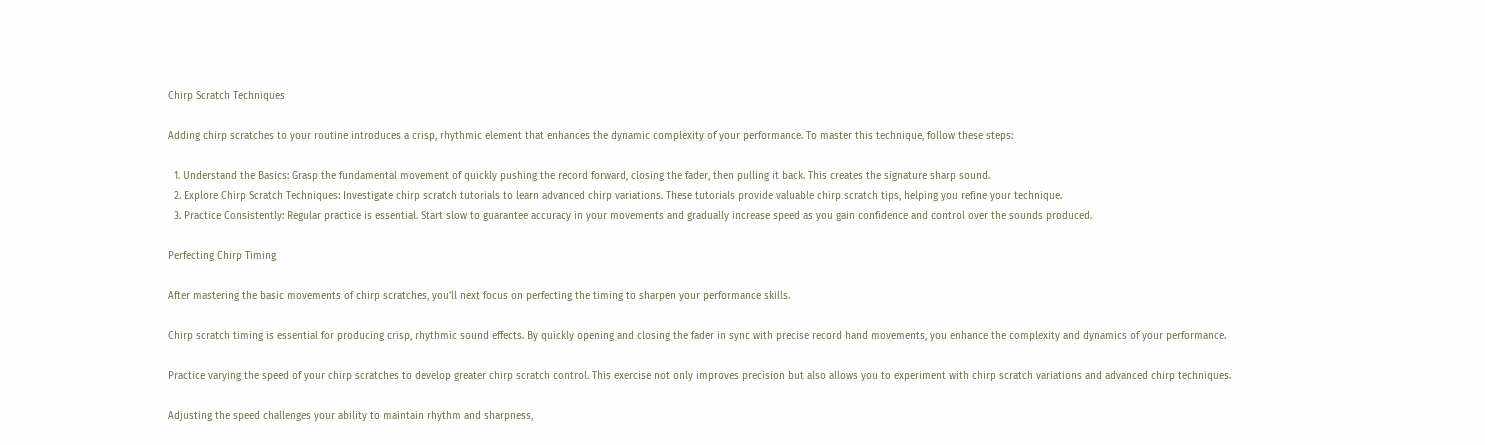Chirp Scratch Techniques

Adding chirp scratches to your routine introduces a crisp, rhythmic element that enhances the dynamic complexity of your performance. To master this technique, follow these steps:

  1. Understand the Basics: Grasp the fundamental movement of quickly pushing the record forward, closing the fader, then pulling it back. This creates the signature sharp sound.
  2. Explore Chirp Scratch Techniques: Investigate chirp scratch tutorials to learn advanced chirp variations. These tutorials provide valuable chirp scratch tips, helping you refine your technique.
  3. Practice Consistently: Regular practice is essential. Start slow to guarantee accuracy in your movements and gradually increase speed as you gain confidence and control over the sounds produced.

Perfecting Chirp Timing

After mastering the basic movements of chirp scratches, you’ll next focus on perfecting the timing to sharpen your performance skills.

Chirp scratch timing is essential for producing crisp, rhythmic sound effects. By quickly opening and closing the fader in sync with precise record hand movements, you enhance the complexity and dynamics of your performance.

Practice varying the speed of your chirp scratches to develop greater chirp scratch control. This exercise not only improves precision but also allows you to experiment with chirp scratch variations and advanced chirp techniques.

Adjusting the speed challenges your ability to maintain rhythm and sharpness,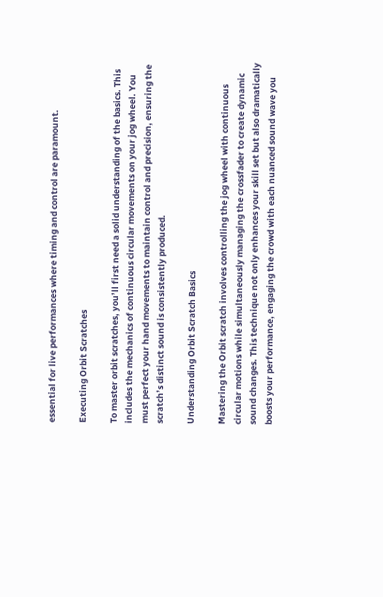essential for live performances where timing and control are paramount.

Executing Orbit Scratches

To master orbit scratches, you’ll first need a solid understanding of the basics. This includes the mechanics of continuous circular movements on your jog wheel. You must perfect your hand movements to maintain control and precision, ensuring the scratch’s distinct sound is consistently produced.

Understanding Orbit Scratch Basics

Mastering the Orbit scratch involves controlling the jog wheel with continuous circular motions while simultaneously managing the crossfader to create dynamic sound changes. This technique not only enhances your skill set but also dramatically boosts your performance, engaging the crowd with each nuanced sound wave you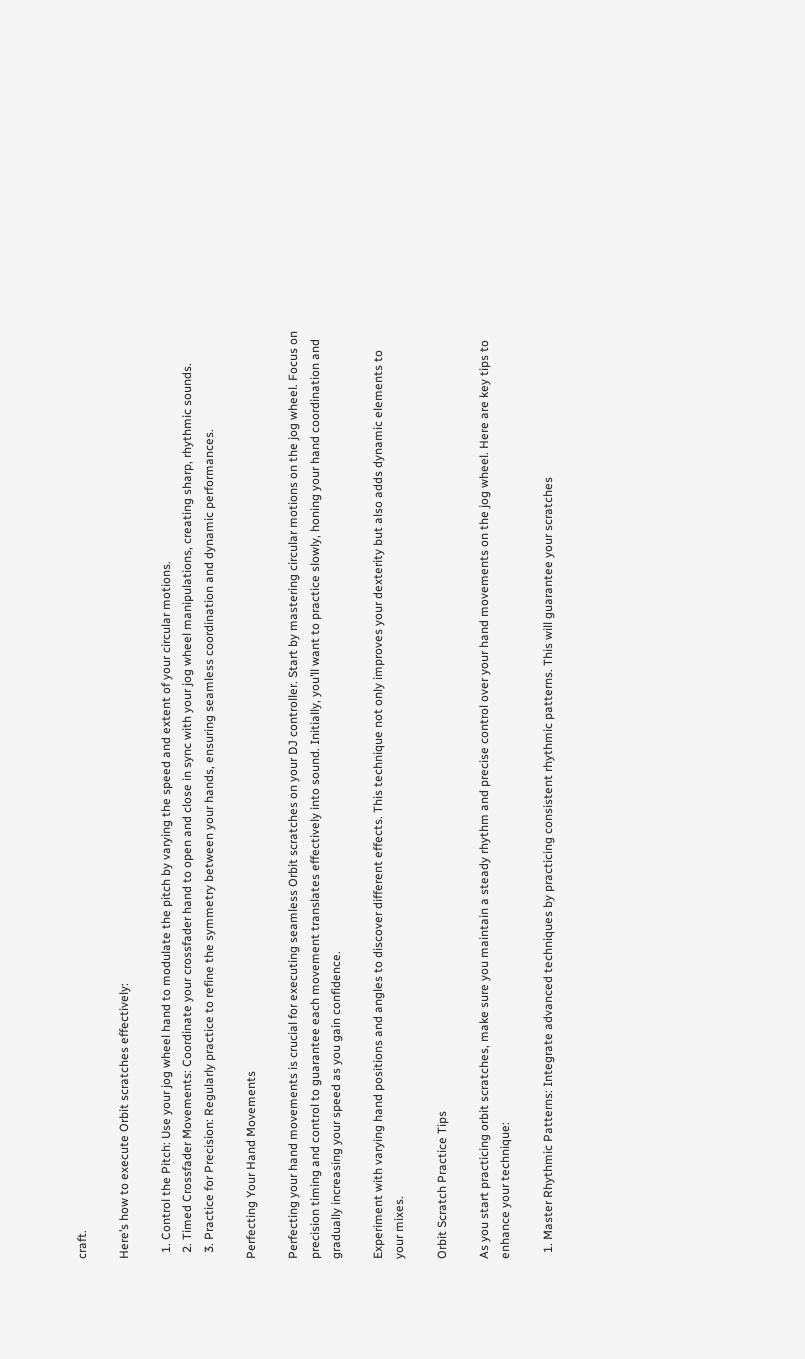craft.

Here’s how to execute Orbit scratches effectively:

  1. Control the Pitch: Use your jog wheel hand to modulate the pitch by varying the speed and extent of your circular motions.
  2. Timed Crossfader Movements: Coordinate your crossfader hand to open and close in sync with your jog wheel manipulations, creating sharp, rhythmic sounds.
  3. Practice for Precision: Regularly practice to refine the symmetry between your hands, ensuring seamless coordination and dynamic performances.

Perfecting Your Hand Movements

Perfecting your hand movements is crucial for executing seamless Orbit scratches on your DJ controller. Start by mastering circular motions on the jog wheel. Focus on precision timing and control to guarantee each movement translates effectively into sound. Initially, you’ll want to practice slowly, honing your hand coordination and gradually increasing your speed as you gain confidence.

Experiment with varying hand positions and angles to discover different effects. This technique not only improves your dexterity but also adds dynamic elements to your mixes.

Orbit Scratch Practice Tips

As you start practicing orbit scratches, make sure you maintain a steady rhythm and precise control over your hand movements on the jog wheel. Here are key tips to enhance your technique:

  1. Master Rhythmic Patterns: Integrate advanced techniques by practicing consistent rhythmic patterns. This will guarantee your scratches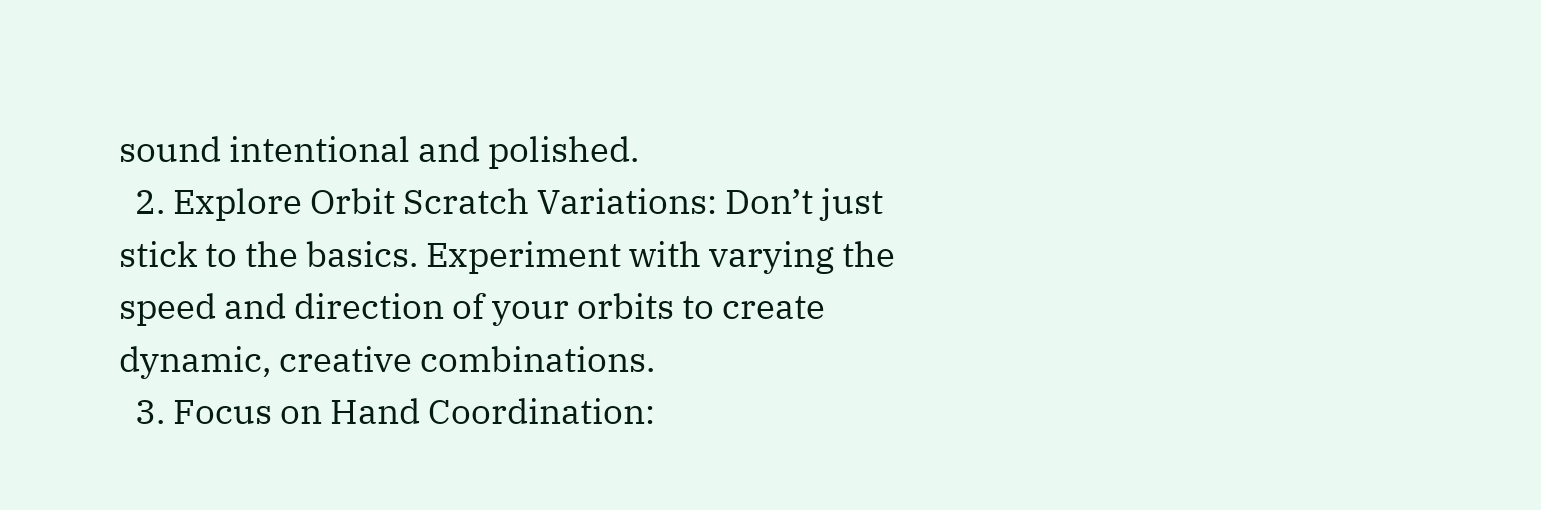sound intentional and polished.
  2. Explore Orbit Scratch Variations: Don’t just stick to the basics. Experiment with varying the speed and direction of your orbits to create dynamic, creative combinations.
  3. Focus on Hand Coordination: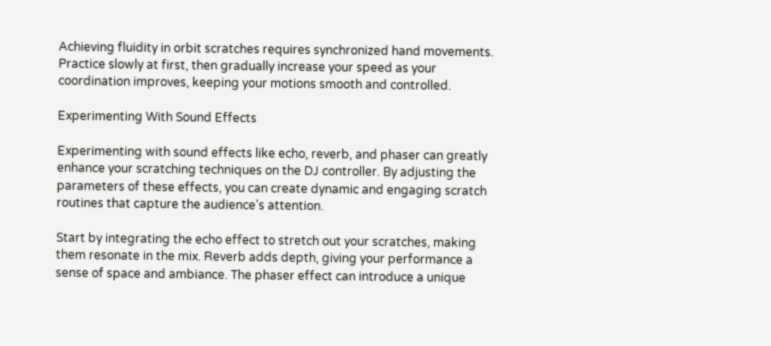Achieving fluidity in orbit scratches requires synchronized hand movements. Practice slowly at first, then gradually increase your speed as your coordination improves, keeping your motions smooth and controlled.

Experimenting With Sound Effects

Experimenting with sound effects like echo, reverb, and phaser can greatly enhance your scratching techniques on the DJ controller. By adjusting the parameters of these effects, you can create dynamic and engaging scratch routines that capture the audience’s attention.

Start by integrating the echo effect to stretch out your scratches, making them resonate in the mix. Reverb adds depth, giving your performance a sense of space and ambiance. The phaser effect can introduce a unique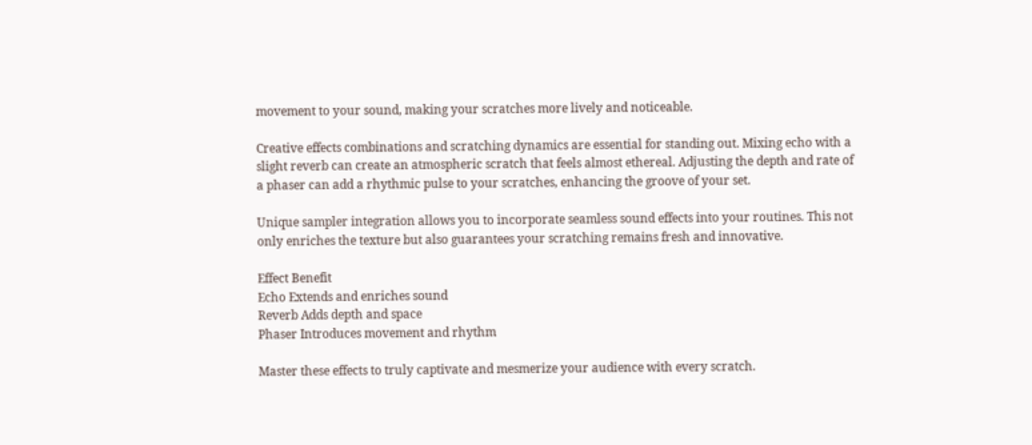movement to your sound, making your scratches more lively and noticeable.

Creative effects combinations and scratching dynamics are essential for standing out. Mixing echo with a slight reverb can create an atmospheric scratch that feels almost ethereal. Adjusting the depth and rate of a phaser can add a rhythmic pulse to your scratches, enhancing the groove of your set.

Unique sampler integration allows you to incorporate seamless sound effects into your routines. This not only enriches the texture but also guarantees your scratching remains fresh and innovative.

Effect Benefit
Echo Extends and enriches sound
Reverb Adds depth and space
Phaser Introduces movement and rhythm

Master these effects to truly captivate and mesmerize your audience with every scratch.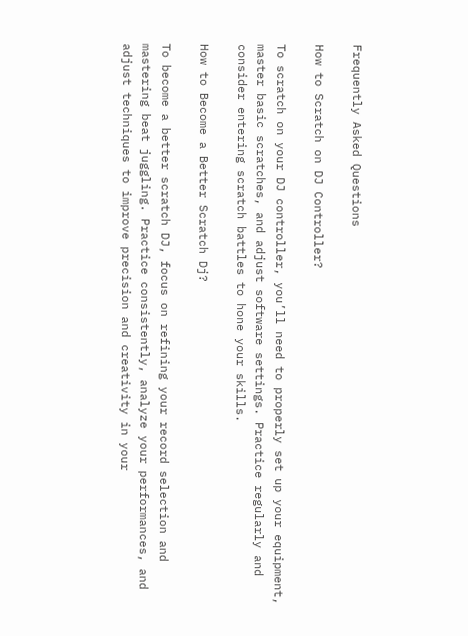Frequently Asked Questions

How to Scratch on DJ Controller?

To scratch on your DJ controller, you’ll need to properly set up your equipment, master basic scratches, and adjust software settings. Practice regularly and consider entering scratch battles to hone your skills.

How to Become a Better Scratch Dj?

To become a better scratch DJ, focus on refining your record selection and mastering beat juggling. Practice consistently, analyze your performances, and adjust techniques to improve precision and creativity in your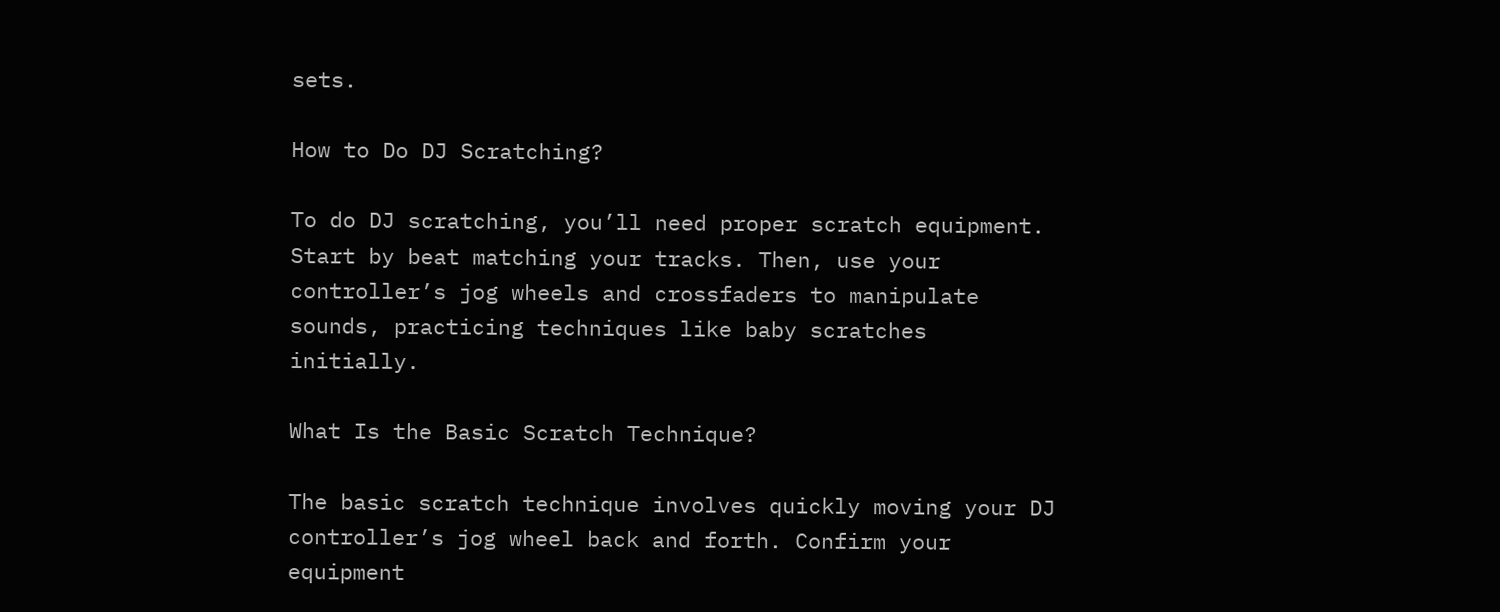sets.

How to Do DJ Scratching?

To do DJ scratching, you’ll need proper scratch equipment. Start by beat matching your tracks. Then, use your controller’s jog wheels and crossfaders to manipulate sounds, practicing techniques like baby scratches initially.

What Is the Basic Scratch Technique?

The basic scratch technique involves quickly moving your DJ controller’s jog wheel back and forth. Confirm your equipment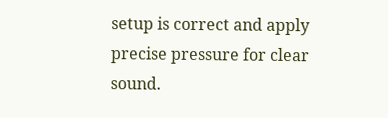setup is correct and apply precise pressure for clear sound.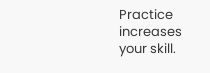Practice increases your skill.